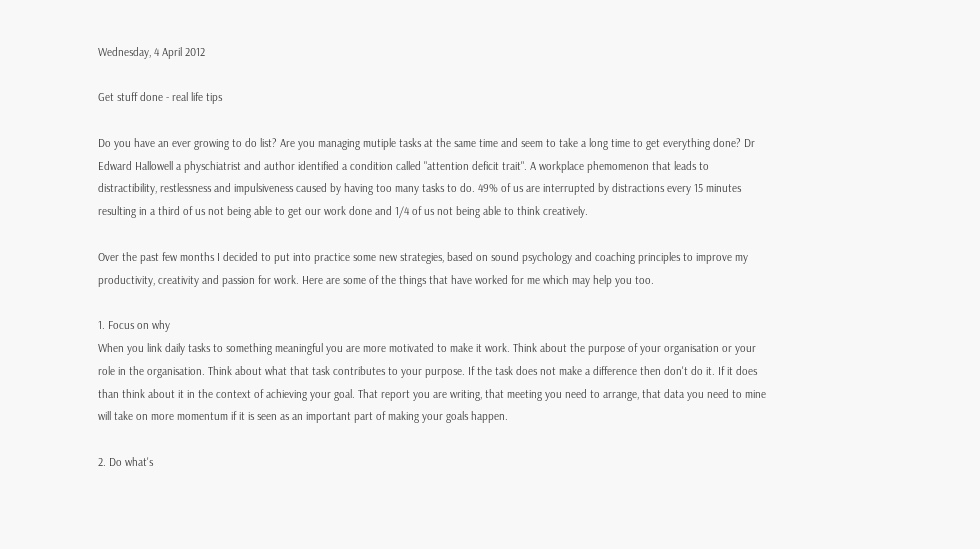Wednesday, 4 April 2012

Get stuff done - real life tips

Do you have an ever growing to do list? Are you managing mutiple tasks at the same time and seem to take a long time to get everything done? Dr Edward Hallowell a physchiatrist and author identified a condition called "attention deficit trait". A workplace phemomenon that leads to distractibility, restlessness and impulsiveness caused by having too many tasks to do. 49% of us are interrupted by distractions every 15 minutes resulting in a third of us not being able to get our work done and 1/4 of us not being able to think creatively.

Over the past few months I decided to put into practice some new strategies, based on sound psychology and coaching principles to improve my productivity, creativity and passion for work. Here are some of the things that have worked for me which may help you too.

1. Focus on why
When you link daily tasks to something meaningful you are more motivated to make it work. Think about the purpose of your organisation or your role in the organisation. Think about what that task contributes to your purpose. If the task does not make a difference then don't do it. If it does than think about it in the context of achieving your goal. That report you are writing, that meeting you need to arrange, that data you need to mine will take on more momentum if it is seen as an important part of making your goals happen.

2. Do what's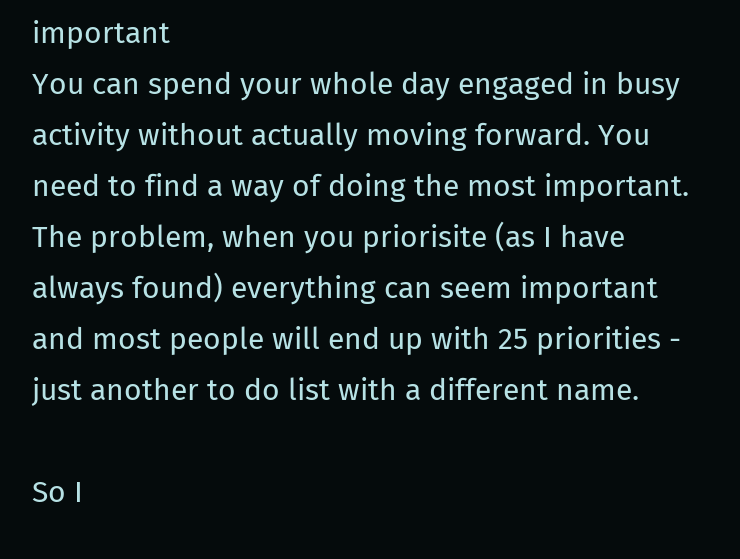important
You can spend your whole day engaged in busy activity without actually moving forward. You need to find a way of doing the most important. The problem, when you priorisite (as I have always found) everything can seem important and most people will end up with 25 priorities - just another to do list with a different name.

So I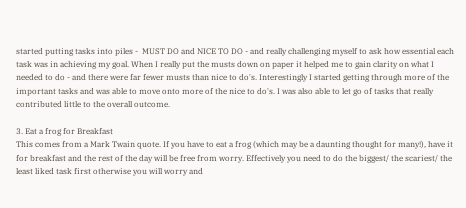started putting tasks into piles -  MUST DO and NICE TO DO - and really challenging myself to ask how essential each task was in achieving my goal. When I really put the musts down on paper it helped me to gain clarity on what I needed to do - and there were far fewer musts than nice to do's. Interestingly I started getting through more of the important tasks and was able to move onto more of the nice to do's. I was also able to let go of tasks that really contributed little to the overall outcome.

3. Eat a frog for Breakfast
This comes from a Mark Twain quote. If you have to eat a frog (which may be a daunting thought for many!), have it for breakfast and the rest of the day will be free from worry. Effectively you need to do the biggest/ the scariest/ the least liked task first otherwise you will worry and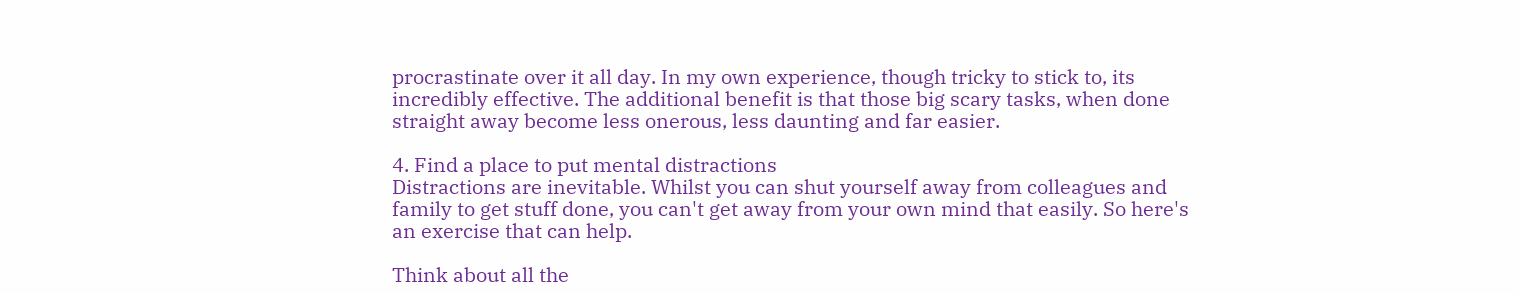procrastinate over it all day. In my own experience, though tricky to stick to, its incredibly effective. The additional benefit is that those big scary tasks, when done straight away become less onerous, less daunting and far easier.

4. Find a place to put mental distractions
Distractions are inevitable. Whilst you can shut yourself away from colleagues and family to get stuff done, you can't get away from your own mind that easily. So here's an exercise that can help.

Think about all the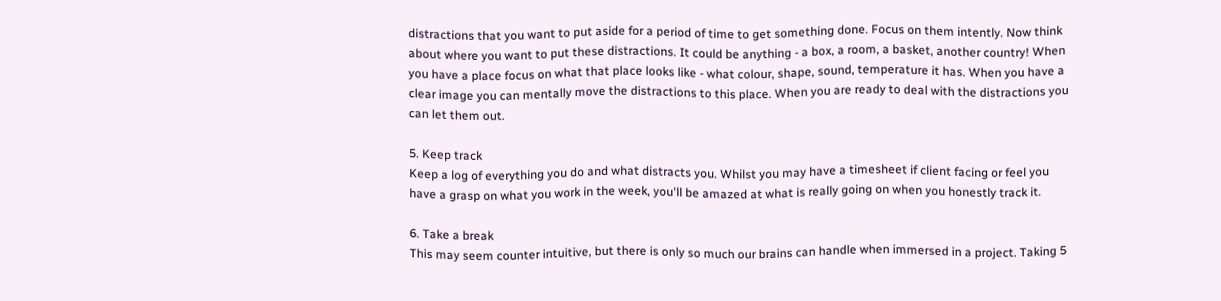distractions that you want to put aside for a period of time to get something done. Focus on them intently. Now think about where you want to put these distractions. It could be anything - a box, a room, a basket, another country! When you have a place focus on what that place looks like - what colour, shape, sound, temperature it has. When you have a clear image you can mentally move the distractions to this place. When you are ready to deal with the distractions you can let them out.

5. Keep track
Keep a log of everything you do and what distracts you. Whilst you may have a timesheet if client facing or feel you have a grasp on what you work in the week, you'll be amazed at what is really going on when you honestly track it.

6. Take a break
This may seem counter intuitive, but there is only so much our brains can handle when immersed in a project. Taking 5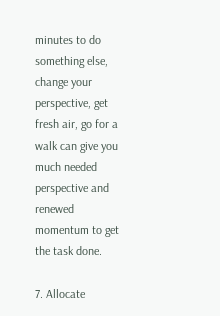minutes to do something else, change your perspective, get fresh air, go for a walk can give you much needed perspective and renewed momentum to get the task done.

7. Allocate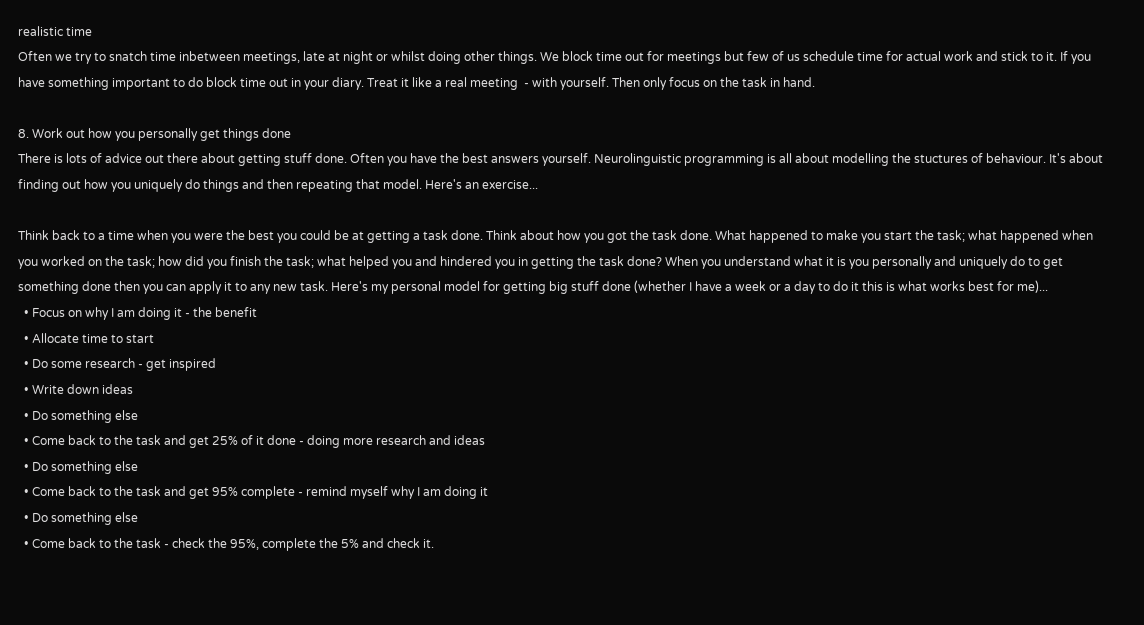realistic time
Often we try to snatch time inbetween meetings, late at night or whilst doing other things. We block time out for meetings but few of us schedule time for actual work and stick to it. If you have something important to do block time out in your diary. Treat it like a real meeting  - with yourself. Then only focus on the task in hand.

8. Work out how you personally get things done
There is lots of advice out there about getting stuff done. Often you have the best answers yourself. Neurolinguistic programming is all about modelling the stuctures of behaviour. It's about finding out how you uniquely do things and then repeating that model. Here's an exercise...

Think back to a time when you were the best you could be at getting a task done. Think about how you got the task done. What happened to make you start the task; what happened when you worked on the task; how did you finish the task; what helped you and hindered you in getting the task done? When you understand what it is you personally and uniquely do to get something done then you can apply it to any new task. Here's my personal model for getting big stuff done (whether I have a week or a day to do it this is what works best for me)...
  • Focus on why I am doing it - the benefit
  • Allocate time to start
  • Do some research - get inspired
  • Write down ideas
  • Do something else
  • Come back to the task and get 25% of it done - doing more research and ideas
  • Do something else
  • Come back to the task and get 95% complete - remind myself why I am doing it
  • Do something else
  • Come back to the task - check the 95%, complete the 5% and check it.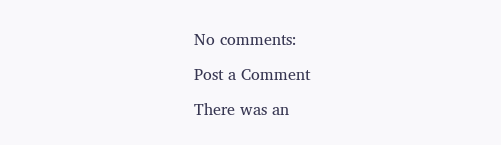No comments:

Post a Comment

There was an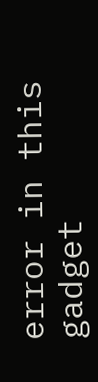error in this gadget